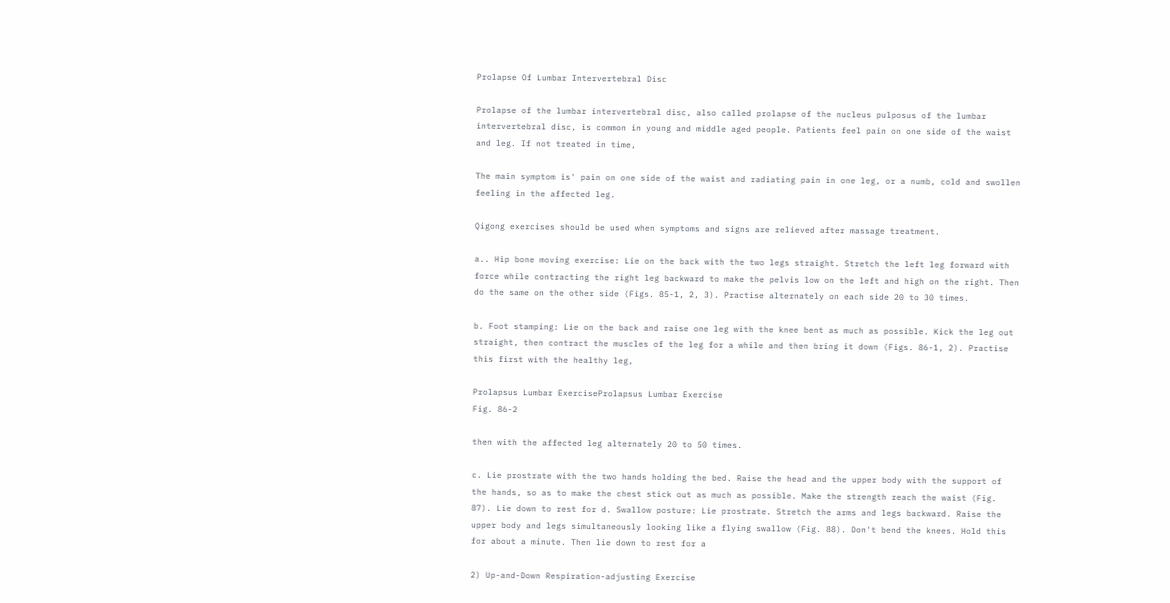Prolapse Of Lumbar Intervertebral Disc

Prolapse of the lumbar intervertebral disc, also called prolapse of the nucleus pulposus of the lumbar intervertebral disc, is common in young and middle aged people. Patients feel pain on one side of the waist and leg. If not treated in time,

The main symptom is' pain on one side of the waist and radiating pain in one leg, or a numb, cold and swollen feeling in the affected leg.

Qigong exercises should be used when symptoms and signs are relieved after massage treatment.

a.. Hip bone moving exercise: Lie on the back with the two legs straight. Stretch the left leg forward with force while contracting the right leg backward to make the pelvis low on the left and high on the right. Then do the same on the other side (Figs. 85-1, 2, 3). Practise alternately on each side 20 to 30 times.

b. Foot stamping: Lie on the back and raise one leg with the knee bent as much as possible. Kick the leg out straight, then contract the muscles of the leg for a while and then bring it down (Figs. 86-1, 2). Practise this first with the healthy leg,

Prolapsus Lumbar ExerciseProlapsus Lumbar Exercise
Fig. 86-2

then with the affected leg alternately 20 to 50 times.

c. Lie prostrate with the two hands holding the bed. Raise the head and the upper body with the support of the hands, so as to make the chest stick out as much as possible. Make the strength reach the waist (Fig. 87). Lie down to rest for d. Swallow posture: Lie prostrate. Stretch the arms and legs backward. Raise the upper body and legs simultaneously looking like a flying swallow (Fig. 88). Don't bend the knees. Hold this for about a minute. Then lie down to rest for a

2) Up-and-Down Respiration-adjusting Exercise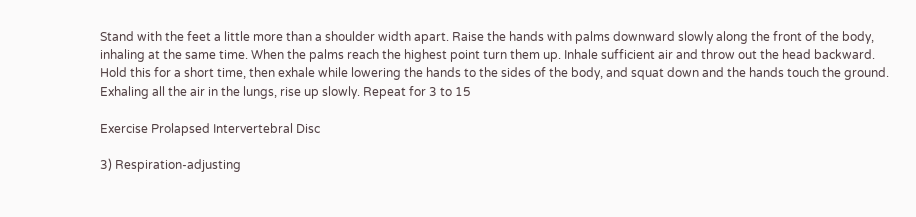Stand with the feet a little more than a shoulder width apart. Raise the hands with palms downward slowly along the front of the body, inhaling at the same time. When the palms reach the highest point turn them up. Inhale sufficient air and throw out the head backward. Hold this for a short time, then exhale while lowering the hands to the sides of the body, and squat down and the hands touch the ground. Exhaling all the air in the lungs, rise up slowly. Repeat for 3 to 15

Exercise Prolapsed Intervertebral Disc

3) Respiration-adjusting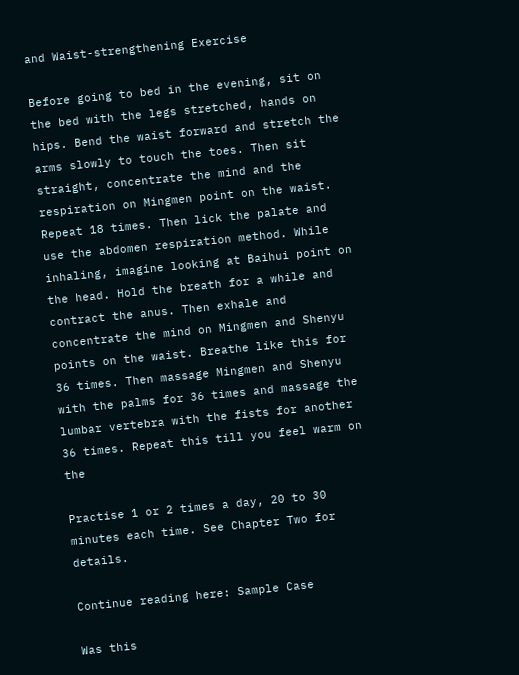and Waist-strengthening Exercise

Before going to bed in the evening, sit on the bed with the legs stretched, hands on hips. Bend the waist forward and stretch the arms slowly to touch the toes. Then sit straight, concentrate the mind and the respiration on Mingmen point on the waist. Repeat 18 times. Then lick the palate and use the abdomen respiration method. While inhaling, imagine looking at Baihui point on the head. Hold the breath for a while and contract the anus. Then exhale and concentrate the mind on Mingmen and Shenyu points on the waist. Breathe like this for 36 times. Then massage Mingmen and Shenyu with the palms for 36 times and massage the lumbar vertebra with the fists for another 36 times. Repeat this till you feel warm on the

Practise 1 or 2 times a day, 20 to 30 minutes each time. See Chapter Two for details.

Continue reading here: Sample Case

Was this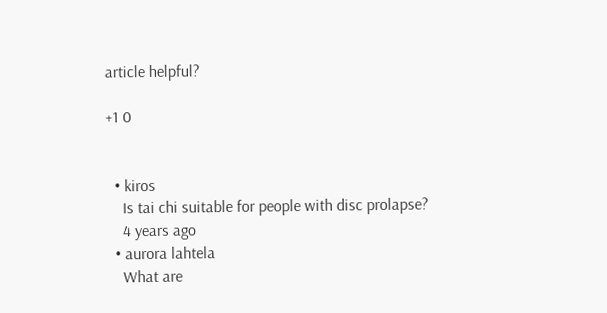article helpful?

+1 0


  • kiros
    Is tai chi suitable for people with disc prolapse?
    4 years ago
  • aurora lahtela
    What are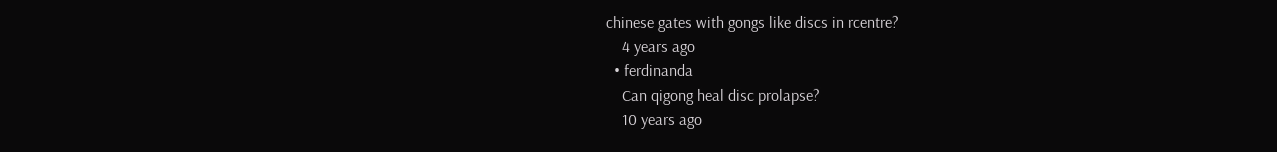chinese gates with gongs like discs in rcentre?
    4 years ago
  • ferdinanda
    Can qigong heal disc prolapse?
    10 years ago